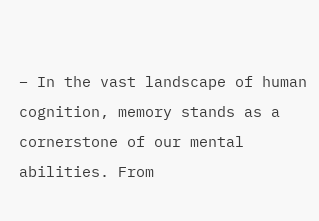– In the vast landscape of human cognition, memory stands as a cornerstone of our mental abilities. From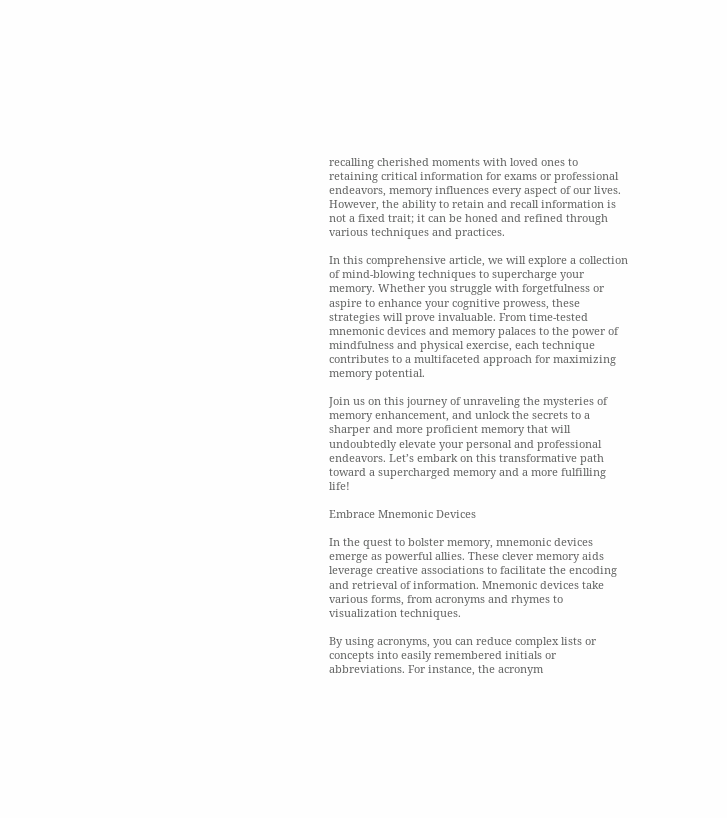recalling cherished moments with loved ones to retaining critical information for exams or professional endeavors, memory influences every aspect of our lives. However, the ability to retain and recall information is not a fixed trait; it can be honed and refined through various techniques and practices.

In this comprehensive article, we will explore a collection of mind-blowing techniques to supercharge your memory. Whether you struggle with forgetfulness or aspire to enhance your cognitive prowess, these strategies will prove invaluable. From time-tested mnemonic devices and memory palaces to the power of mindfulness and physical exercise, each technique contributes to a multifaceted approach for maximizing memory potential.

Join us on this journey of unraveling the mysteries of memory enhancement, and unlock the secrets to a sharper and more proficient memory that will undoubtedly elevate your personal and professional endeavors. Let’s embark on this transformative path toward a supercharged memory and a more fulfilling life!

Embrace Mnemonic Devices

In the quest to bolster memory, mnemonic devices emerge as powerful allies. These clever memory aids leverage creative associations to facilitate the encoding and retrieval of information. Mnemonic devices take various forms, from acronyms and rhymes to visualization techniques.

By using acronyms, you can reduce complex lists or concepts into easily remembered initials or abbreviations. For instance, the acronym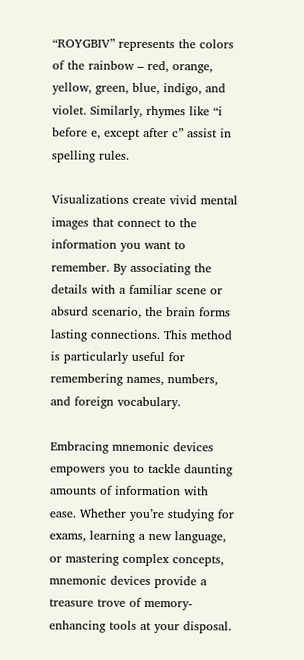“ROYGBIV” represents the colors of the rainbow – red, orange, yellow, green, blue, indigo, and violet. Similarly, rhymes like “i before e, except after c” assist in spelling rules.

Visualizations create vivid mental images that connect to the information you want to remember. By associating the details with a familiar scene or absurd scenario, the brain forms lasting connections. This method is particularly useful for remembering names, numbers, and foreign vocabulary.

Embracing mnemonic devices empowers you to tackle daunting amounts of information with ease. Whether you’re studying for exams, learning a new language, or mastering complex concepts, mnemonic devices provide a treasure trove of memory-enhancing tools at your disposal.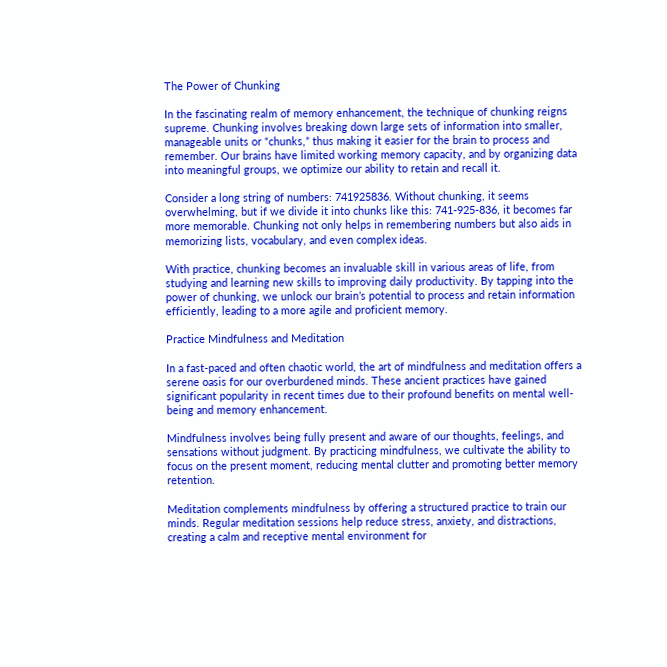The Power of Chunking

In the fascinating realm of memory enhancement, the technique of chunking reigns supreme. Chunking involves breaking down large sets of information into smaller, manageable units or “chunks,” thus making it easier for the brain to process and remember. Our brains have limited working memory capacity, and by organizing data into meaningful groups, we optimize our ability to retain and recall it.

Consider a long string of numbers: 741925836. Without chunking, it seems overwhelming, but if we divide it into chunks like this: 741-925-836, it becomes far more memorable. Chunking not only helps in remembering numbers but also aids in memorizing lists, vocabulary, and even complex ideas.

With practice, chunking becomes an invaluable skill in various areas of life, from studying and learning new skills to improving daily productivity. By tapping into the power of chunking, we unlock our brain’s potential to process and retain information efficiently, leading to a more agile and proficient memory.

Practice Mindfulness and Meditation

In a fast-paced and often chaotic world, the art of mindfulness and meditation offers a serene oasis for our overburdened minds. These ancient practices have gained significant popularity in recent times due to their profound benefits on mental well-being and memory enhancement.

Mindfulness involves being fully present and aware of our thoughts, feelings, and sensations without judgment. By practicing mindfulness, we cultivate the ability to focus on the present moment, reducing mental clutter and promoting better memory retention.

Meditation complements mindfulness by offering a structured practice to train our minds. Regular meditation sessions help reduce stress, anxiety, and distractions, creating a calm and receptive mental environment for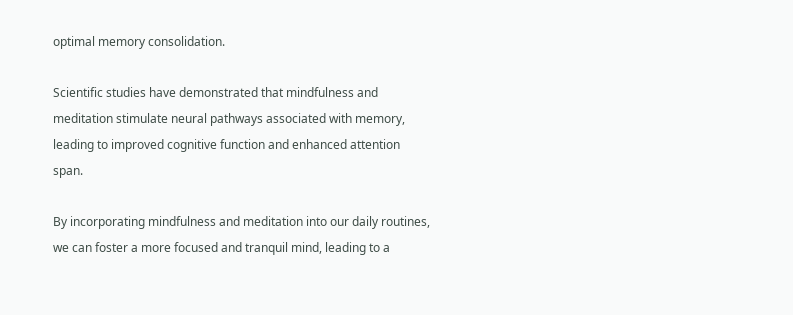optimal memory consolidation.

Scientific studies have demonstrated that mindfulness and meditation stimulate neural pathways associated with memory, leading to improved cognitive function and enhanced attention span.

By incorporating mindfulness and meditation into our daily routines, we can foster a more focused and tranquil mind, leading to a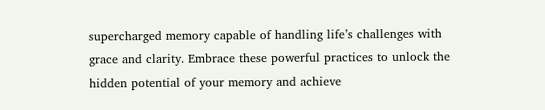supercharged memory capable of handling life’s challenges with grace and clarity. Embrace these powerful practices to unlock the hidden potential of your memory and achieve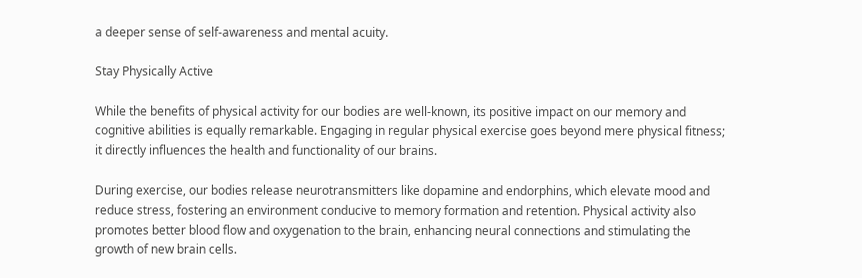a deeper sense of self-awareness and mental acuity.

Stay Physically Active

While the benefits of physical activity for our bodies are well-known, its positive impact on our memory and cognitive abilities is equally remarkable. Engaging in regular physical exercise goes beyond mere physical fitness; it directly influences the health and functionality of our brains.

During exercise, our bodies release neurotransmitters like dopamine and endorphins, which elevate mood and reduce stress, fostering an environment conducive to memory formation and retention. Physical activity also promotes better blood flow and oxygenation to the brain, enhancing neural connections and stimulating the growth of new brain cells.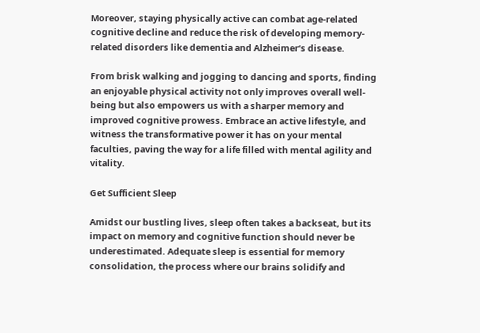Moreover, staying physically active can combat age-related cognitive decline and reduce the risk of developing memory-related disorders like dementia and Alzheimer’s disease.

From brisk walking and jogging to dancing and sports, finding an enjoyable physical activity not only improves overall well-being but also empowers us with a sharper memory and improved cognitive prowess. Embrace an active lifestyle, and witness the transformative power it has on your mental faculties, paving the way for a life filled with mental agility and vitality.

Get Sufficient Sleep

Amidst our bustling lives, sleep often takes a backseat, but its impact on memory and cognitive function should never be underestimated. Adequate sleep is essential for memory consolidation, the process where our brains solidify and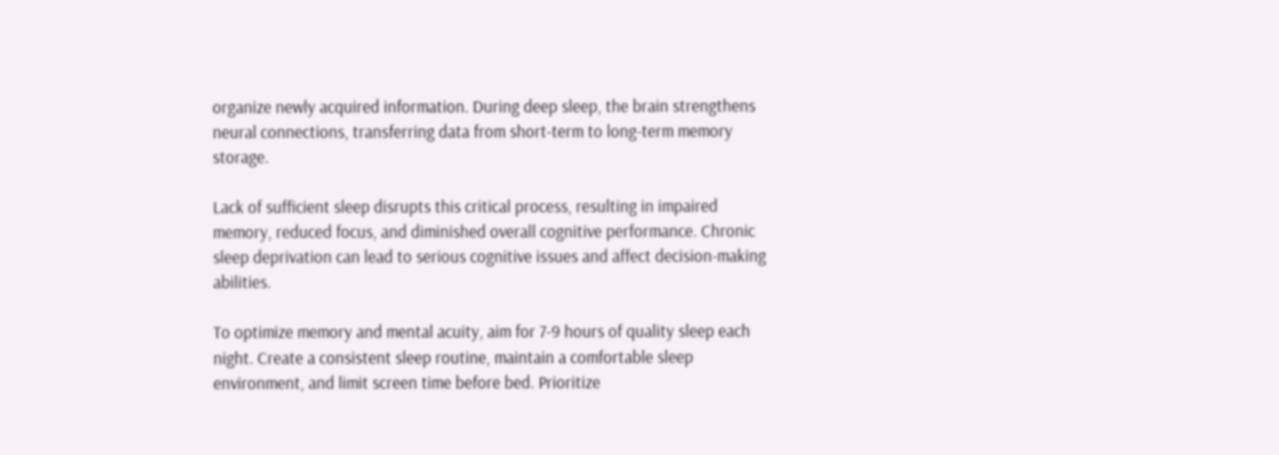organize newly acquired information. During deep sleep, the brain strengthens neural connections, transferring data from short-term to long-term memory storage.

Lack of sufficient sleep disrupts this critical process, resulting in impaired memory, reduced focus, and diminished overall cognitive performance. Chronic sleep deprivation can lead to serious cognitive issues and affect decision-making abilities.

To optimize memory and mental acuity, aim for 7-9 hours of quality sleep each night. Create a consistent sleep routine, maintain a comfortable sleep environment, and limit screen time before bed. Prioritize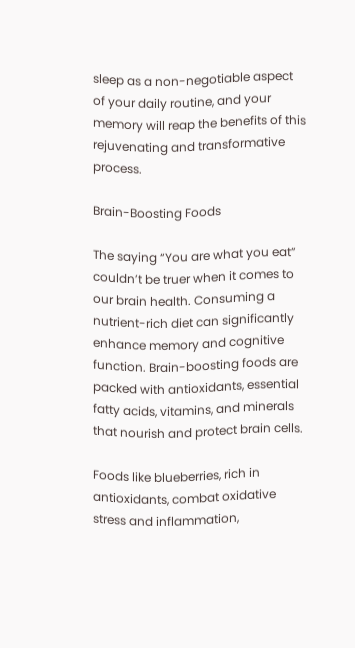sleep as a non-negotiable aspect of your daily routine, and your memory will reap the benefits of this rejuvenating and transformative process.

Brain-Boosting Foods

The saying “You are what you eat” couldn’t be truer when it comes to our brain health. Consuming a nutrient-rich diet can significantly enhance memory and cognitive function. Brain-boosting foods are packed with antioxidants, essential fatty acids, vitamins, and minerals that nourish and protect brain cells.

Foods like blueberries, rich in antioxidants, combat oxidative stress and inflammation,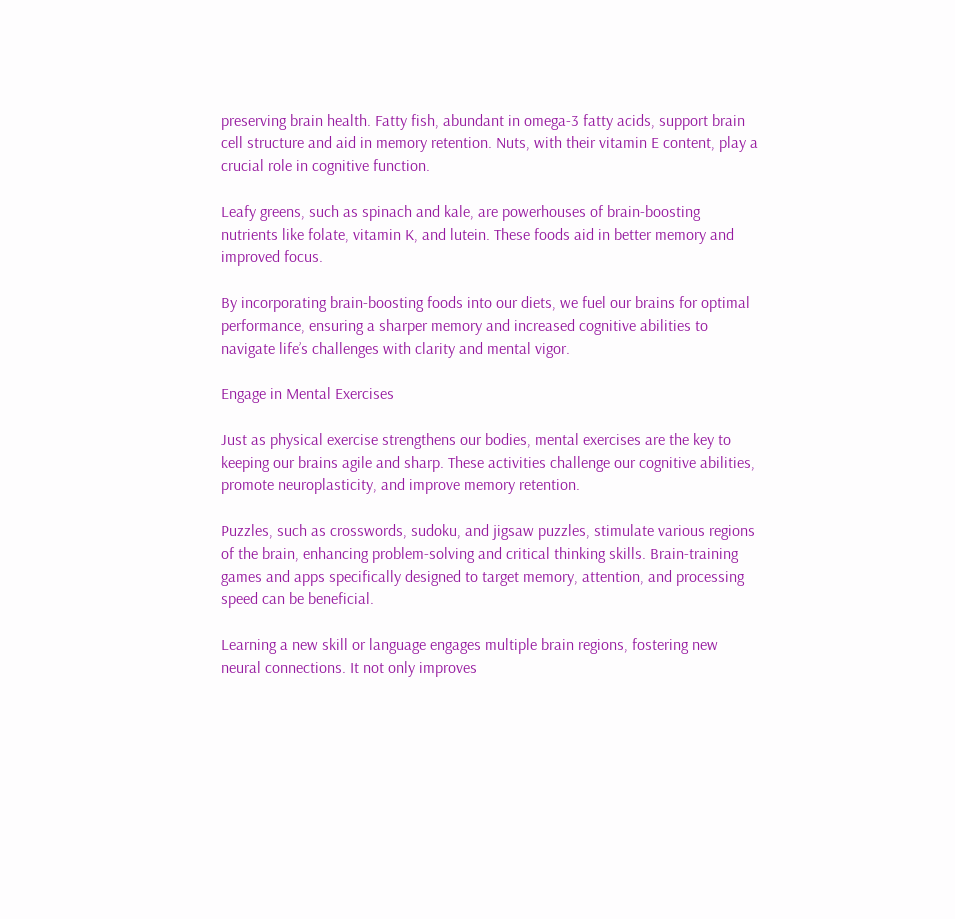preserving brain health. Fatty fish, abundant in omega-3 fatty acids, support brain cell structure and aid in memory retention. Nuts, with their vitamin E content, play a crucial role in cognitive function.

Leafy greens, such as spinach and kale, are powerhouses of brain-boosting nutrients like folate, vitamin K, and lutein. These foods aid in better memory and improved focus.

By incorporating brain-boosting foods into our diets, we fuel our brains for optimal performance, ensuring a sharper memory and increased cognitive abilities to navigate life’s challenges with clarity and mental vigor.

Engage in Mental Exercises

Just as physical exercise strengthens our bodies, mental exercises are the key to keeping our brains agile and sharp. These activities challenge our cognitive abilities, promote neuroplasticity, and improve memory retention.

Puzzles, such as crosswords, sudoku, and jigsaw puzzles, stimulate various regions of the brain, enhancing problem-solving and critical thinking skills. Brain-training games and apps specifically designed to target memory, attention, and processing speed can be beneficial.

Learning a new skill or language engages multiple brain regions, fostering new neural connections. It not only improves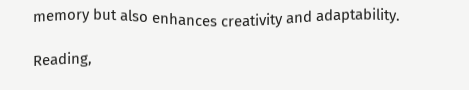memory but also enhances creativity and adaptability.

Reading,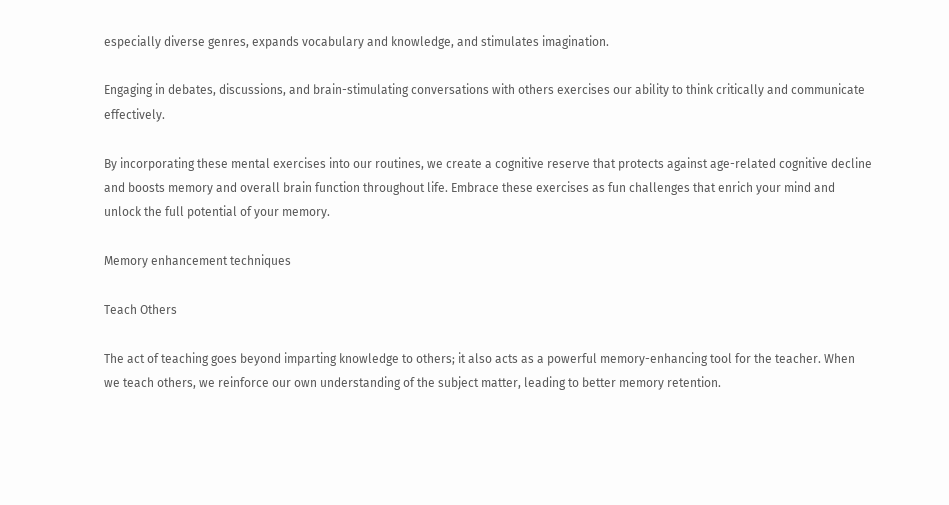especially diverse genres, expands vocabulary and knowledge, and stimulates imagination.

Engaging in debates, discussions, and brain-stimulating conversations with others exercises our ability to think critically and communicate effectively.

By incorporating these mental exercises into our routines, we create a cognitive reserve that protects against age-related cognitive decline and boosts memory and overall brain function throughout life. Embrace these exercises as fun challenges that enrich your mind and unlock the full potential of your memory.

Memory enhancement techniques

Teach Others

The act of teaching goes beyond imparting knowledge to others; it also acts as a powerful memory-enhancing tool for the teacher. When we teach others, we reinforce our own understanding of the subject matter, leading to better memory retention.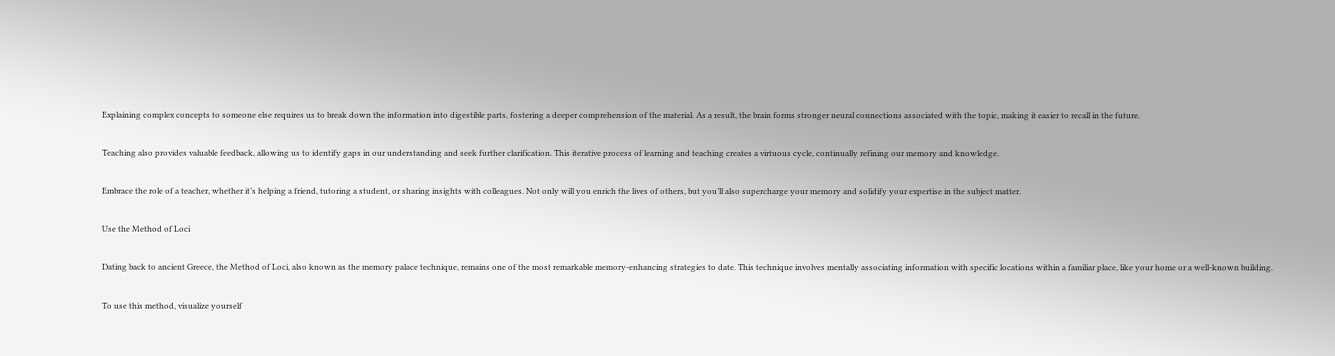Explaining complex concepts to someone else requires us to break down the information into digestible parts, fostering a deeper comprehension of the material. As a result, the brain forms stronger neural connections associated with the topic, making it easier to recall in the future.

Teaching also provides valuable feedback, allowing us to identify gaps in our understanding and seek further clarification. This iterative process of learning and teaching creates a virtuous cycle, continually refining our memory and knowledge.

Embrace the role of a teacher, whether it’s helping a friend, tutoring a student, or sharing insights with colleagues. Not only will you enrich the lives of others, but you’ll also supercharge your memory and solidify your expertise in the subject matter.

Use the Method of Loci

Dating back to ancient Greece, the Method of Loci, also known as the memory palace technique, remains one of the most remarkable memory-enhancing strategies to date. This technique involves mentally associating information with specific locations within a familiar place, like your home or a well-known building.

To use this method, visualize yourself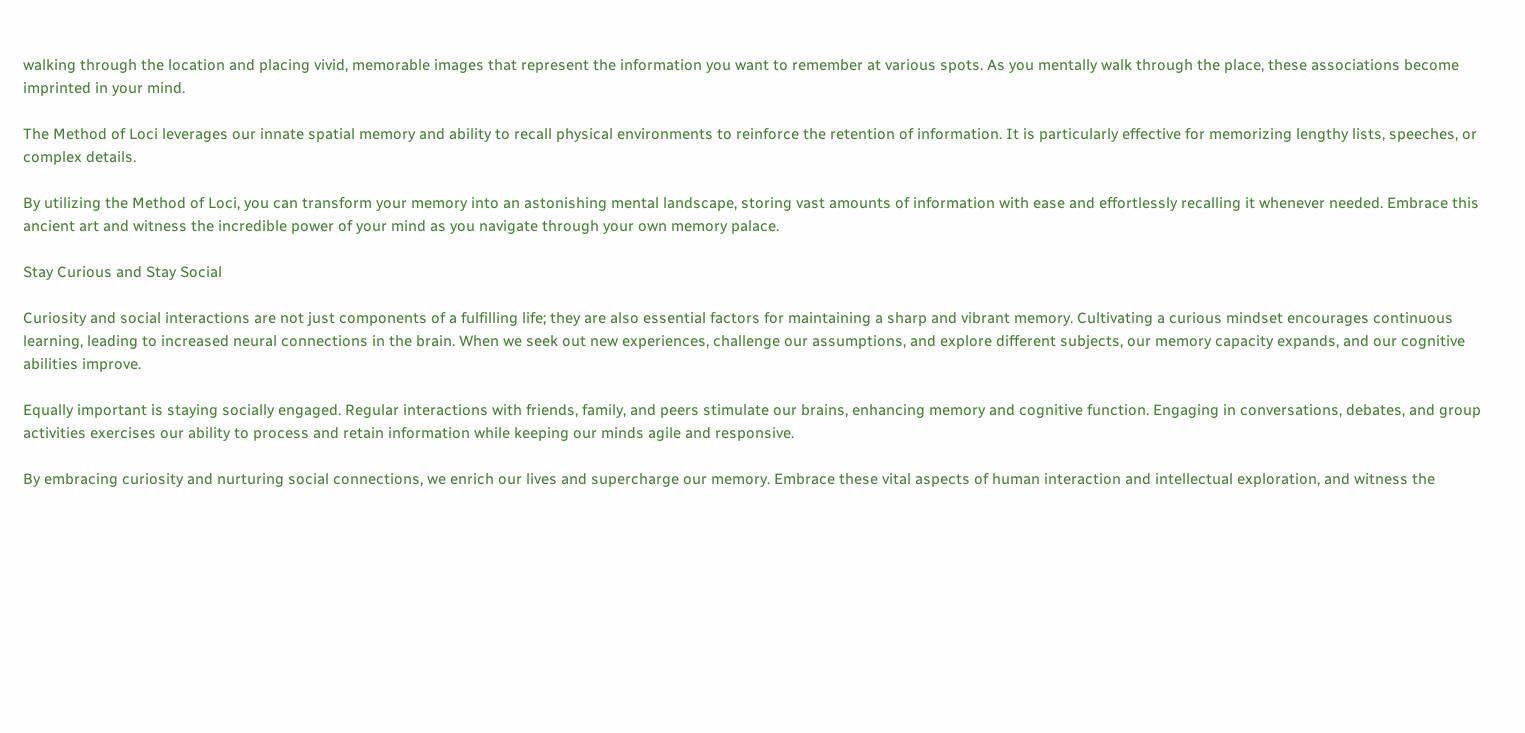walking through the location and placing vivid, memorable images that represent the information you want to remember at various spots. As you mentally walk through the place, these associations become imprinted in your mind.

The Method of Loci leverages our innate spatial memory and ability to recall physical environments to reinforce the retention of information. It is particularly effective for memorizing lengthy lists, speeches, or complex details.

By utilizing the Method of Loci, you can transform your memory into an astonishing mental landscape, storing vast amounts of information with ease and effortlessly recalling it whenever needed. Embrace this ancient art and witness the incredible power of your mind as you navigate through your own memory palace.

Stay Curious and Stay Social

Curiosity and social interactions are not just components of a fulfilling life; they are also essential factors for maintaining a sharp and vibrant memory. Cultivating a curious mindset encourages continuous learning, leading to increased neural connections in the brain. When we seek out new experiences, challenge our assumptions, and explore different subjects, our memory capacity expands, and our cognitive abilities improve.

Equally important is staying socially engaged. Regular interactions with friends, family, and peers stimulate our brains, enhancing memory and cognitive function. Engaging in conversations, debates, and group activities exercises our ability to process and retain information while keeping our minds agile and responsive.

By embracing curiosity and nurturing social connections, we enrich our lives and supercharge our memory. Embrace these vital aspects of human interaction and intellectual exploration, and witness the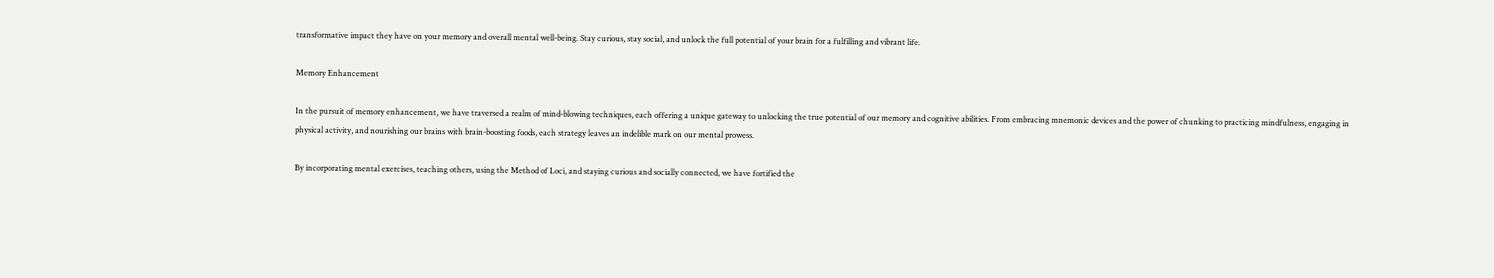transformative impact they have on your memory and overall mental well-being. Stay curious, stay social, and unlock the full potential of your brain for a fulfilling and vibrant life.

Memory Enhancement

In the pursuit of memory enhancement, we have traversed a realm of mind-blowing techniques, each offering a unique gateway to unlocking the true potential of our memory and cognitive abilities. From embracing mnemonic devices and the power of chunking to practicing mindfulness, engaging in physical activity, and nourishing our brains with brain-boosting foods, each strategy leaves an indelible mark on our mental prowess.

By incorporating mental exercises, teaching others, using the Method of Loci, and staying curious and socially connected, we have fortified the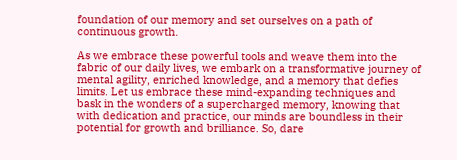foundation of our memory and set ourselves on a path of continuous growth.

As we embrace these powerful tools and weave them into the fabric of our daily lives, we embark on a transformative journey of mental agility, enriched knowledge, and a memory that defies limits. Let us embrace these mind-expanding techniques and bask in the wonders of a supercharged memory, knowing that with dedication and practice, our minds are boundless in their potential for growth and brilliance. So, dare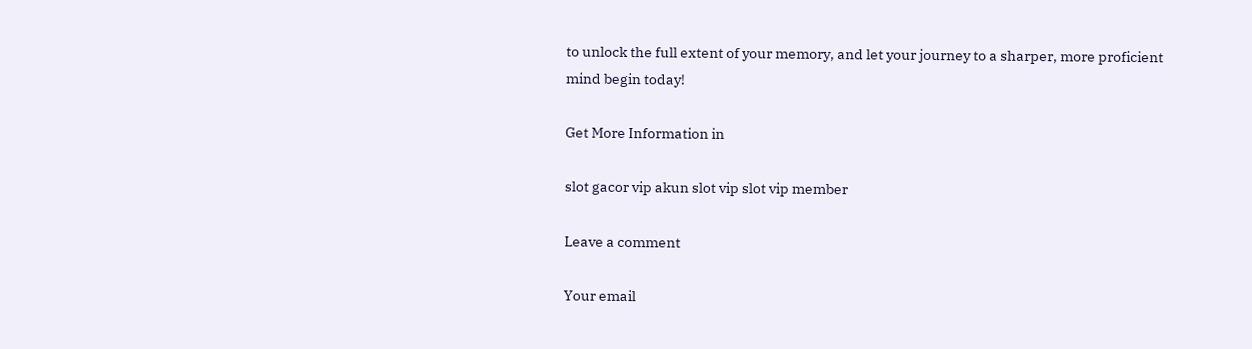to unlock the full extent of your memory, and let your journey to a sharper, more proficient mind begin today!

Get More Information in

slot gacor vip akun slot vip slot vip member

Leave a comment

Your email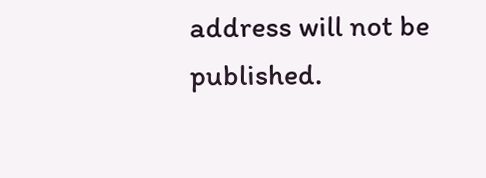address will not be published.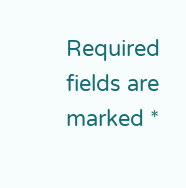Required fields are marked *